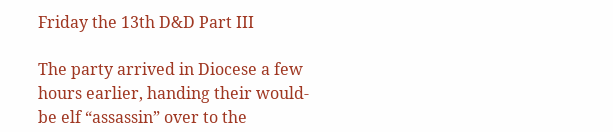Friday the 13th D&D Part III

The party arrived in Diocese a few hours earlier, handing their would-be elf “assassin” over to the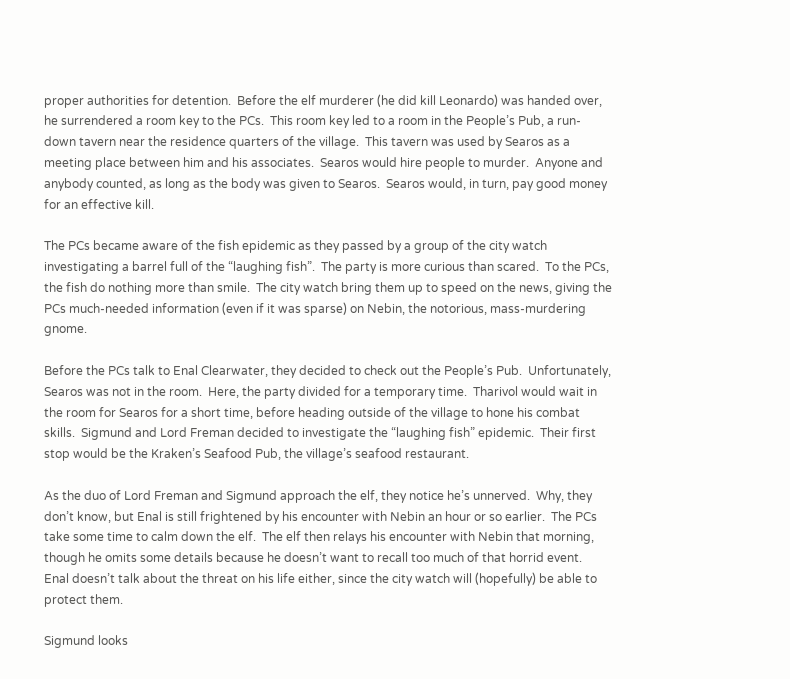proper authorities for detention.  Before the elf murderer (he did kill Leonardo) was handed over, he surrendered a room key to the PCs.  This room key led to a room in the People’s Pub, a run-down tavern near the residence quarters of the village.  This tavern was used by Searos as a meeting place between him and his associates.  Searos would hire people to murder.  Anyone and anybody counted, as long as the body was given to Searos.  Searos would, in turn, pay good money for an effective kill.

The PCs became aware of the fish epidemic as they passed by a group of the city watch investigating a barrel full of the “laughing fish”.  The party is more curious than scared.  To the PCs, the fish do nothing more than smile.  The city watch bring them up to speed on the news, giving the PCs much-needed information (even if it was sparse) on Nebin, the notorious, mass-murdering gnome.

Before the PCs talk to Enal Clearwater, they decided to check out the People’s Pub.  Unfortunately, Searos was not in the room.  Here, the party divided for a temporary time.  Tharivol would wait in the room for Searos for a short time, before heading outside of the village to hone his combat skills.  Sigmund and Lord Freman decided to investigate the “laughing fish” epidemic.  Their first stop would be the Kraken’s Seafood Pub, the village’s seafood restaurant.

As the duo of Lord Freman and Sigmund approach the elf, they notice he’s unnerved.  Why, they don’t know, but Enal is still frightened by his encounter with Nebin an hour or so earlier.  The PCs take some time to calm down the elf.  The elf then relays his encounter with Nebin that morning, though he omits some details because he doesn’t want to recall too much of that horrid event.  Enal doesn’t talk about the threat on his life either, since the city watch will (hopefully) be able to protect them.

Sigmund looks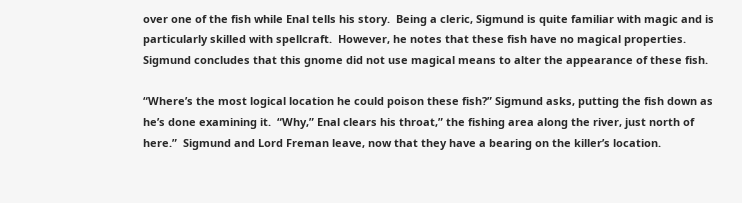over one of the fish while Enal tells his story.  Being a cleric, Sigmund is quite familiar with magic and is particularly skilled with spellcraft.  However, he notes that these fish have no magical properties.  Sigmund concludes that this gnome did not use magical means to alter the appearance of these fish.

“Where’s the most logical location he could poison these fish?” Sigmund asks, putting the fish down as he’s done examining it.  “Why,” Enal clears his throat,” the fishing area along the river, just north of here.”  Sigmund and Lord Freman leave, now that they have a bearing on the killer’s location.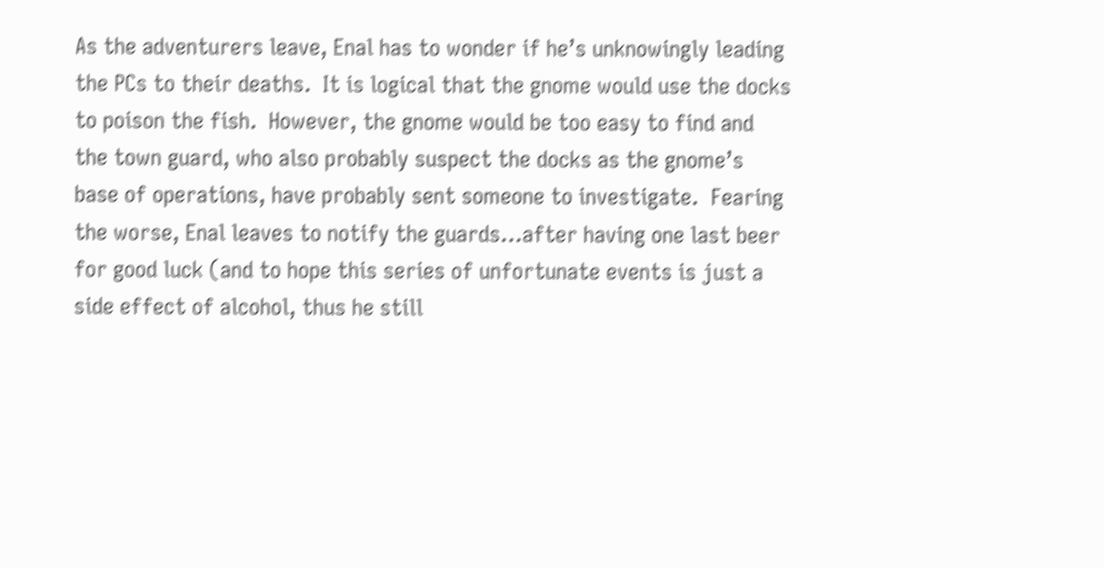As the adventurers leave, Enal has to wonder if he’s unknowingly leading the PCs to their deaths.  It is logical that the gnome would use the docks to poison the fish.  However, the gnome would be too easy to find and the town guard, who also probably suspect the docks as the gnome’s base of operations, have probably sent someone to investigate.  Fearing the worse, Enal leaves to notify the guards…after having one last beer for good luck (and to hope this series of unfortunate events is just a side effect of alcohol, thus he still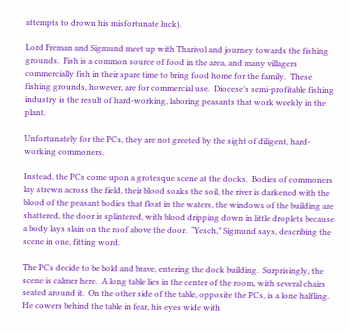attempts to drown his misfortunate luck).

Lord Freman and Sigmund meet up with Tharivol and journey towards the fishing grounds.  Fish is a common source of food in the area, and many villagers commercially fish in their spare time to bring food home for the family.  These fishing grounds, however, are for commercial use.  Diocese’s semi-profitable fishing industry is the result of hard-working, laboring peasants that work weekly in the plant.

Unfortunately for the PCs, they are not greeted by the sight of diligent, hard-working commoners.

Instead, the PCs come upon a grotesque scene at the docks.  Bodies of commoners lay strewn across the field, their blood soaks the soil, the river is darkened with the blood of the peasant bodies that float in the waters, the windows of the building are shattered, the door is splintered, with blood dripping down in little droplets because a body lays slain on the roof above the door.  “Yesch,” Sigmund says, describing the scene in one, fitting word.

The PCs decide to be bold and brave, entering the dock building.  Surprisingly, the scene is calmer here.  A long table lies in the center of the room, with several chairs seated around it.  On the other side of the table, opposite the PCs, is a lone halfling.  He cowers behind the table in fear, his eyes wide with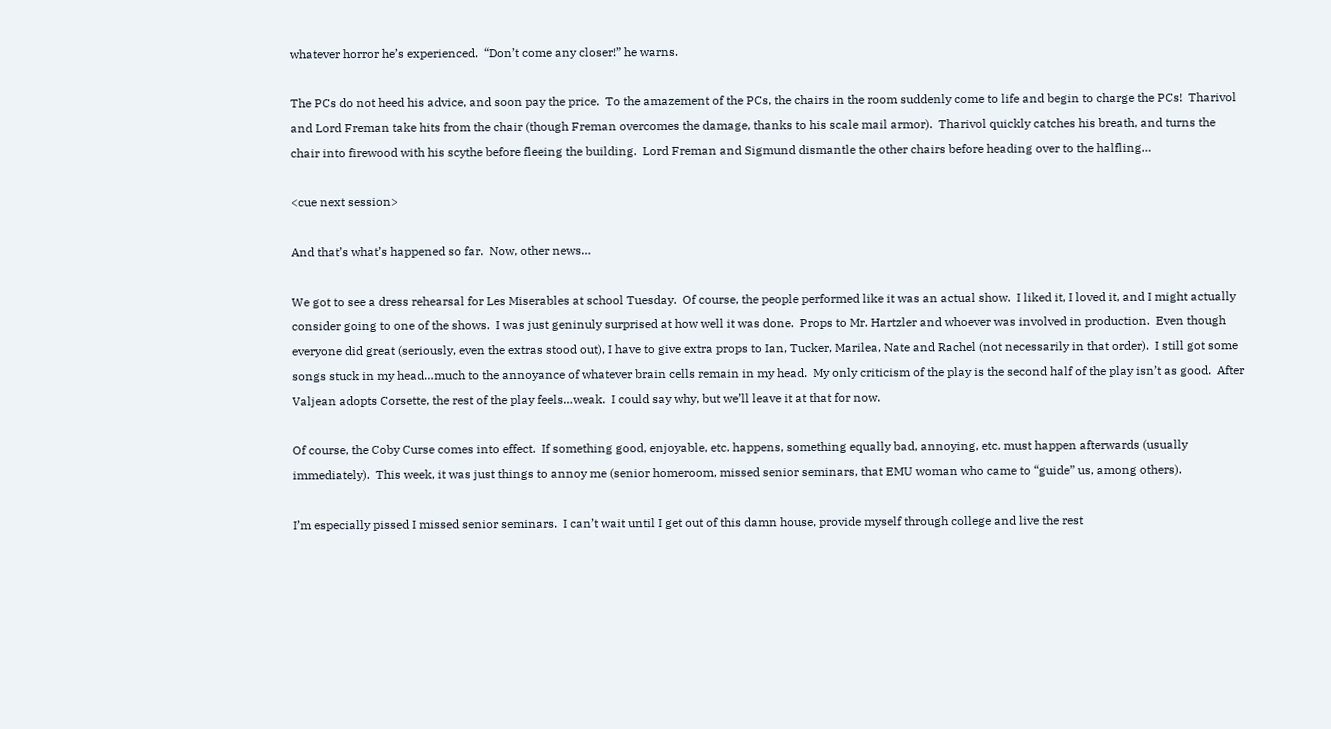whatever horror he’s experienced.  “Don’t come any closer!” he warns.

The PCs do not heed his advice, and soon pay the price.  To the amazement of the PCs, the chairs in the room suddenly come to life and begin to charge the PCs!  Tharivol and Lord Freman take hits from the chair (though Freman overcomes the damage, thanks to his scale mail armor).  Tharivol quickly catches his breath, and turns the chair into firewood with his scythe before fleeing the building.  Lord Freman and Sigmund dismantle the other chairs before heading over to the halfling…

<cue next session>

And that’s what’s happened so far.  Now, other news…

We got to see a dress rehearsal for Les Miserables at school Tuesday.  Of course, the people performed like it was an actual show.  I liked it, I loved it, and I might actually consider going to one of the shows.  I was just geninuly surprised at how well it was done.  Props to Mr. Hartzler and whoever was involved in production.  Even though everyone did great (seriously, even the extras stood out), I have to give extra props to Ian, Tucker, Marilea, Nate and Rachel (not necessarily in that order).  I still got some songs stuck in my head…much to the annoyance of whatever brain cells remain in my head.  My only criticism of the play is the second half of the play isn’t as good.  After Valjean adopts Corsette, the rest of the play feels…weak.  I could say why, but we’ll leave it at that for now.

Of course, the Coby Curse comes into effect.  If something good, enjoyable, etc. happens, something equally bad, annoying, etc. must happen afterwards (usually immediately).  This week, it was just things to annoy me (senior homeroom, missed senior seminars, that EMU woman who came to “guide” us, among others).

I’m especially pissed I missed senior seminars.  I can’t wait until I get out of this damn house, provide myself through college and live the rest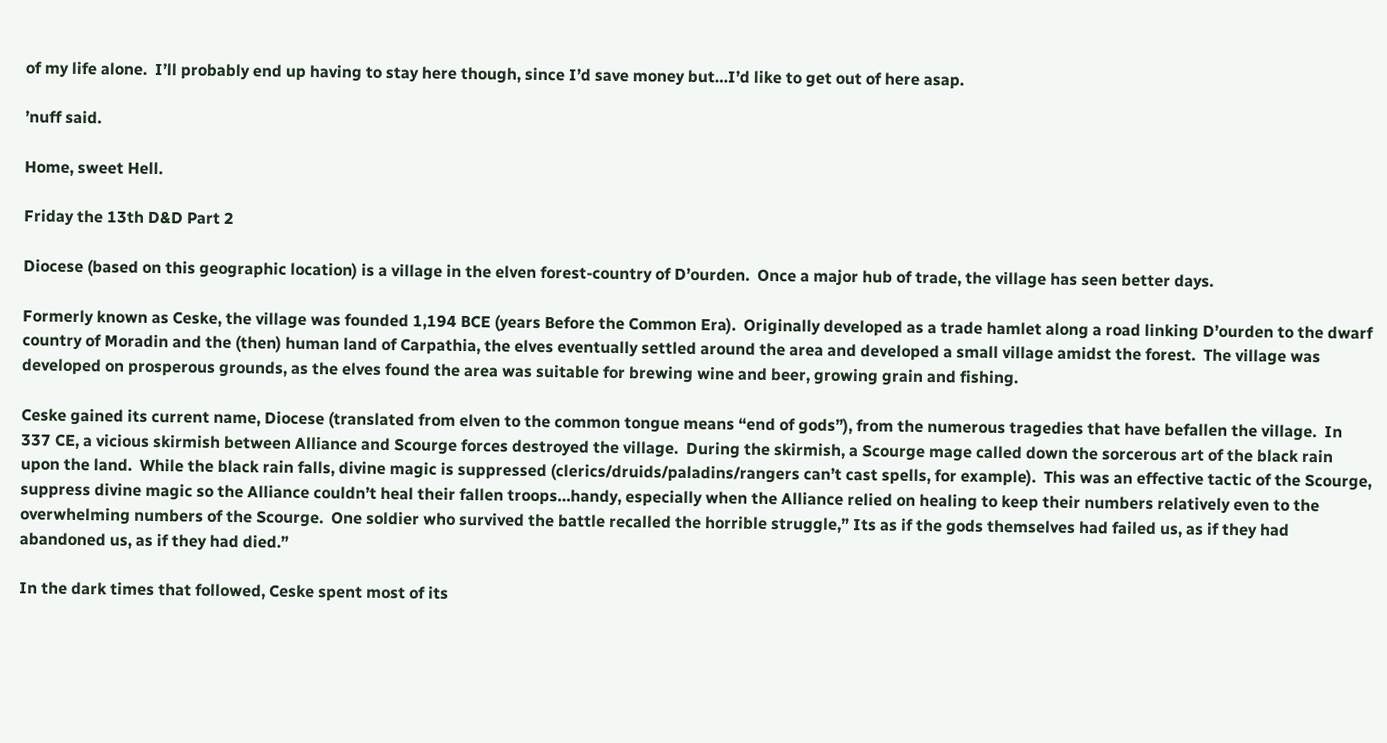of my life alone.  I’ll probably end up having to stay here though, since I’d save money but…I’d like to get out of here asap.

’nuff said.

Home, sweet Hell.

Friday the 13th D&D Part 2

Diocese (based on this geographic location) is a village in the elven forest-country of D’ourden.  Once a major hub of trade, the village has seen better days.

Formerly known as Ceske, the village was founded 1,194 BCE (years Before the Common Era).  Originally developed as a trade hamlet along a road linking D’ourden to the dwarf country of Moradin and the (then) human land of Carpathia, the elves eventually settled around the area and developed a small village amidst the forest.  The village was developed on prosperous grounds, as the elves found the area was suitable for brewing wine and beer, growing grain and fishing.

Ceske gained its current name, Diocese (translated from elven to the common tongue means “end of gods”), from the numerous tragedies that have befallen the village.  In 337 CE, a vicious skirmish between Alliance and Scourge forces destroyed the village.  During the skirmish, a Scourge mage called down the sorcerous art of the black rain upon the land.  While the black rain falls, divine magic is suppressed (clerics/druids/paladins/rangers can’t cast spells, for example).  This was an effective tactic of the Scourge, suppress divine magic so the Alliance couldn’t heal their fallen troops…handy, especially when the Alliance relied on healing to keep their numbers relatively even to the overwhelming numbers of the Scourge.  One soldier who survived the battle recalled the horrible struggle,” Its as if the gods themselves had failed us, as if they had abandoned us, as if they had died.”

In the dark times that followed, Ceske spent most of its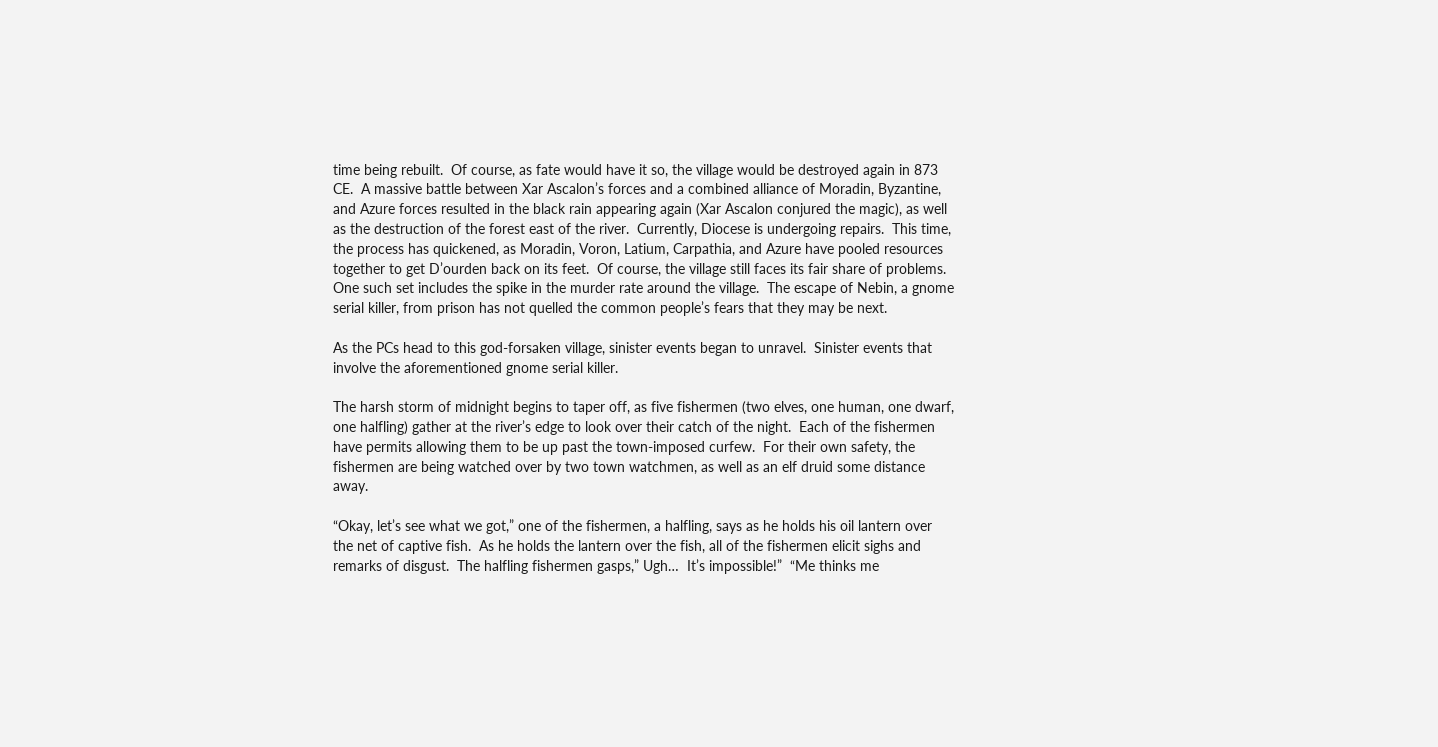time being rebuilt.  Of course, as fate would have it so, the village would be destroyed again in 873 CE.  A massive battle between Xar Ascalon’s forces and a combined alliance of Moradin, Byzantine, and Azure forces resulted in the black rain appearing again (Xar Ascalon conjured the magic), as well as the destruction of the forest east of the river.  Currently, Diocese is undergoing repairs.  This time, the process has quickened, as Moradin, Voron, Latium, Carpathia, and Azure have pooled resources together to get D’ourden back on its feet.  Of course, the village still faces its fair share of problems.  One such set includes the spike in the murder rate around the village.  The escape of Nebin, a gnome serial killer, from prison has not quelled the common people’s fears that they may be next.

As the PCs head to this god-forsaken village, sinister events began to unravel.  Sinister events that involve the aforementioned gnome serial killer.

The harsh storm of midnight begins to taper off, as five fishermen (two elves, one human, one dwarf, one halfling) gather at the river’s edge to look over their catch of the night.  Each of the fishermen have permits allowing them to be up past the town-imposed curfew.  For their own safety, the fishermen are being watched over by two town watchmen, as well as an elf druid some distance away.

“Okay, let’s see what we got,” one of the fishermen, a halfling, says as he holds his oil lantern over the net of captive fish.  As he holds the lantern over the fish, all of the fishermen elicit sighs and remarks of disgust.  The halfling fishermen gasps,” Ugh…  It’s impossible!”  “Me thinks me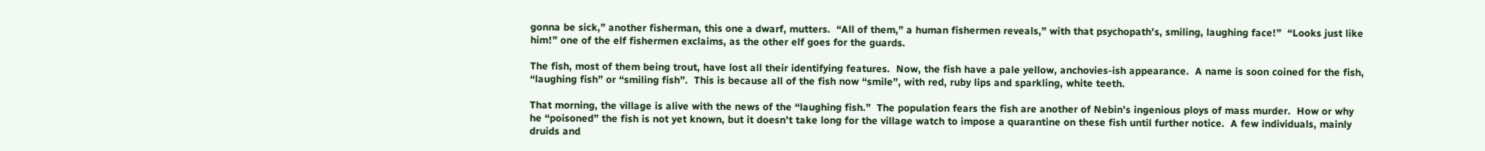gonna be sick,” another fisherman, this one a dwarf, mutters.  “All of them,” a human fishermen reveals,” with that psychopath’s, smiling, laughing face!”  “Looks just like him!” one of the elf fishermen exclaims, as the other elf goes for the guards.

The fish, most of them being trout, have lost all their identifying features.  Now, the fish have a pale yellow, anchovies-ish appearance.  A name is soon coined for the fish, “laughing fish” or “smiling fish”.  This is because all of the fish now “smile”, with red, ruby lips and sparkling, white teeth.

That morning, the village is alive with the news of the “laughing fish.”  The population fears the fish are another of Nebin’s ingenious ploys of mass murder.  How or why he “poisoned” the fish is not yet known, but it doesn’t take long for the village watch to impose a quarantine on these fish until further notice.  A few individuals, mainly druids and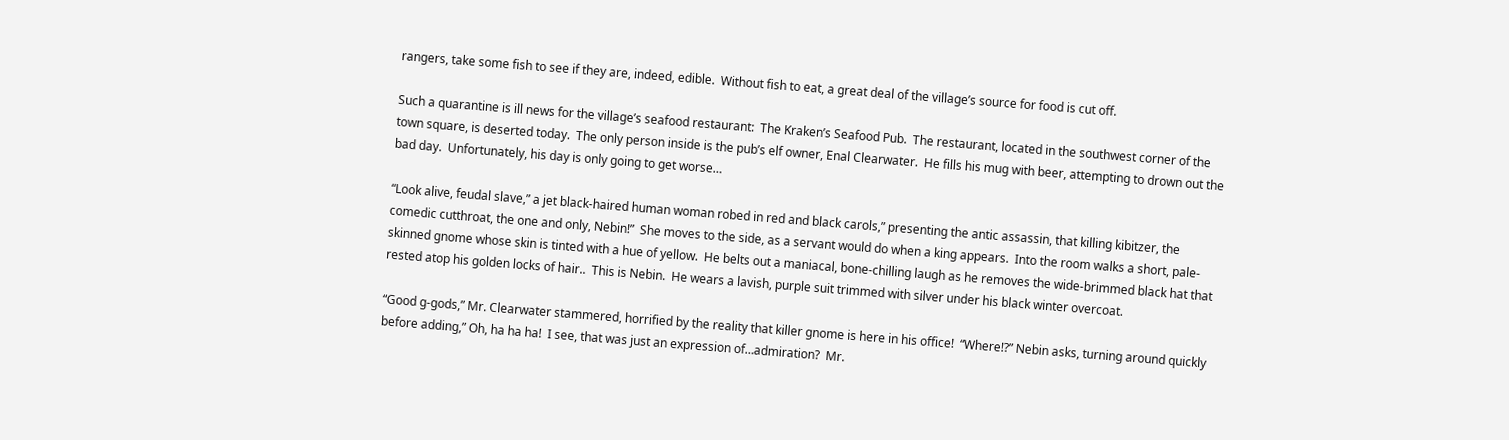rangers, take some fish to see if they are, indeed, edible.  Without fish to eat, a great deal of the village’s source for food is cut off.

Such a quarantine is ill news for the village’s seafood restaurant:  The Kraken’s Seafood Pub.  The restaurant, located in the southwest corner of the town square, is deserted today.  The only person inside is the pub’s elf owner, Enal Clearwater.  He fills his mug with beer, attempting to drown out the bad day.  Unfortunately, his day is only going to get worse…

“Look alive, feudal slave,” a jet black-haired human woman robed in red and black carols,” presenting the antic assassin, that killing kibitzer, the comedic cutthroat, the one and only, Nebin!”  She moves to the side, as a servant would do when a king appears.  Into the room walks a short, pale-skinned gnome whose skin is tinted with a hue of yellow.  He belts out a maniacal, bone-chilling laugh as he removes the wide-brimmed black hat that rested atop his golden locks of hair..  This is Nebin.  He wears a lavish, purple suit trimmed with silver under his black winter overcoat.

“Good g-gods,” Mr. Clearwater stammered, horrified by the reality that killer gnome is here in his office!  “Where!?” Nebin asks, turning around quickly before adding,” Oh, ha ha ha!  I see, that was just an expression of…admiration?  Mr.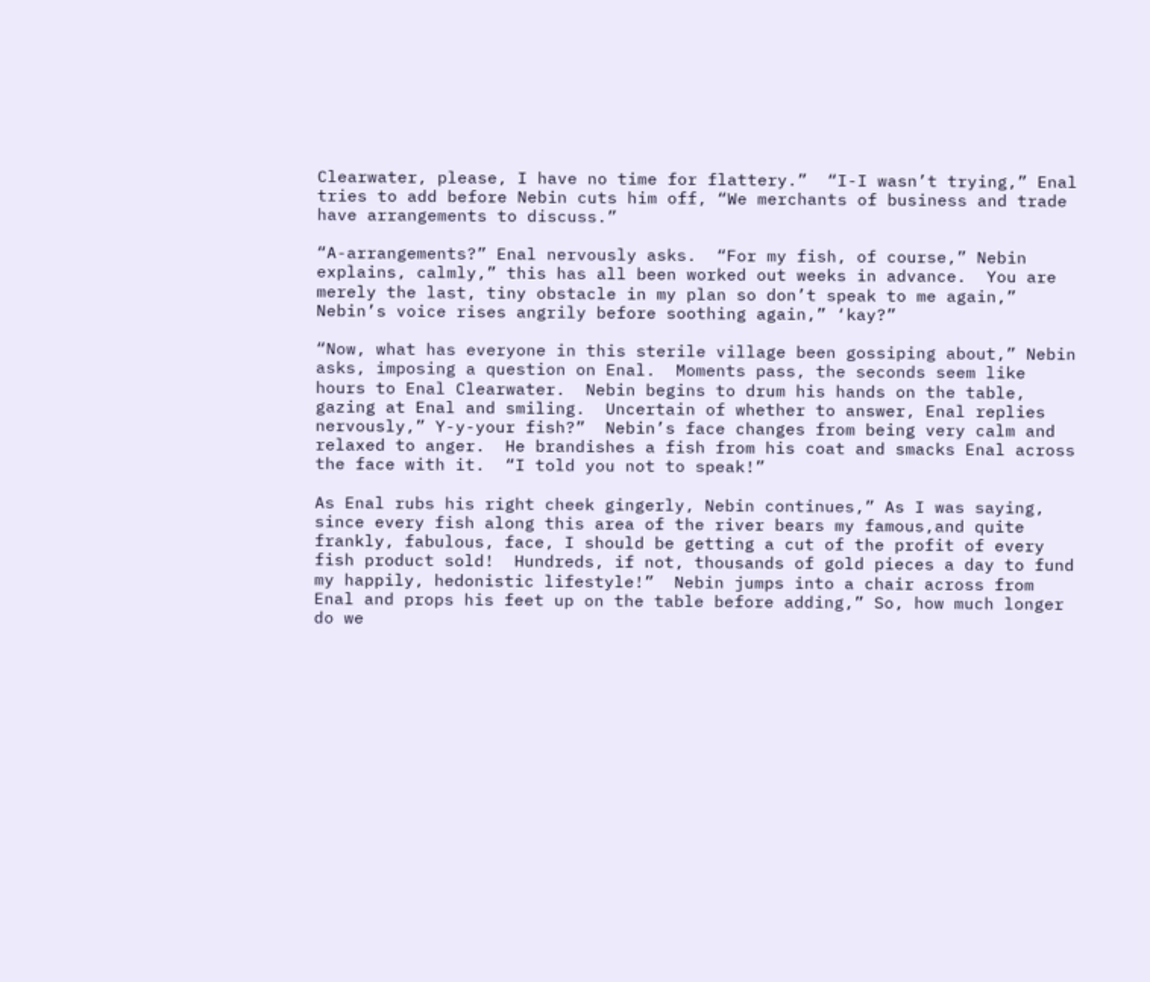Clearwater, please, I have no time for flattery.”  “I-I wasn’t trying,” Enal tries to add before Nebin cuts him off, “We merchants of business and trade have arrangements to discuss.”

“A-arrangements?” Enal nervously asks.  “For my fish, of course,” Nebin explains, calmly,” this has all been worked out weeks in advance.  You are merely the last, tiny obstacle in my plan so don’t speak to me again,” Nebin’s voice rises angrily before soothing again,” ‘kay?”

“Now, what has everyone in this sterile village been gossiping about,” Nebin asks, imposing a question on Enal.  Moments pass, the seconds seem like hours to Enal Clearwater.  Nebin begins to drum his hands on the table, gazing at Enal and smiling.  Uncertain of whether to answer, Enal replies nervously,” Y-y-your fish?”  Nebin’s face changes from being very calm and relaxed to anger.  He brandishes a fish from his coat and smacks Enal across the face with it.  “I told you not to speak!”

As Enal rubs his right cheek gingerly, Nebin continues,” As I was saying, since every fish along this area of the river bears my famous,and quite frankly, fabulous, face, I should be getting a cut of the profit of every fish product sold!  Hundreds, if not, thousands of gold pieces a day to fund my happily, hedonistic lifestyle!”  Nebin jumps into a chair across from Enal and props his feet up on the table before adding,” So, how much longer do we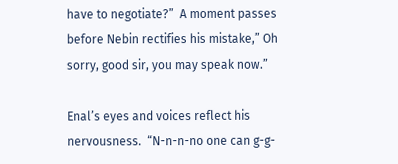have to negotiate?”  A moment passes before Nebin rectifies his mistake,” Oh sorry, good sir, you may speak now.”

Enal’s eyes and voices reflect his nervousness.  “N-n-n-no one can g-g-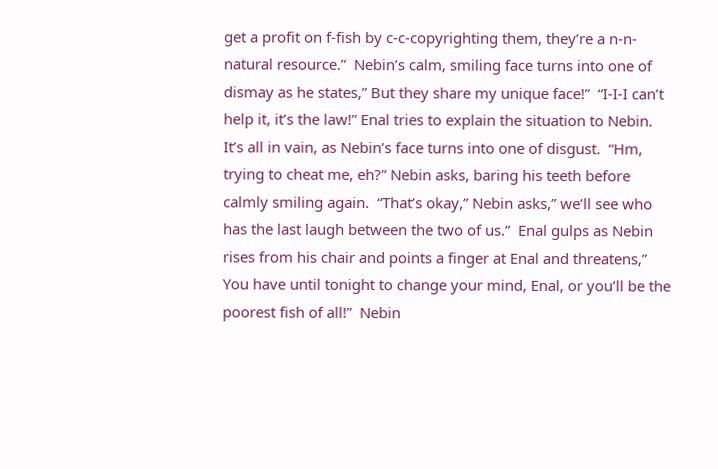get a profit on f-fish by c-c-copyrighting them, they’re a n-n-natural resource.”  Nebin’s calm, smiling face turns into one of dismay as he states,” But they share my unique face!”  “I-I-I can’t help it, it’s the law!” Enal tries to explain the situation to Nebin.  It’s all in vain, as Nebin’s face turns into one of disgust.  “Hm, trying to cheat me, eh?” Nebin asks, baring his teeth before calmly smiling again.  “That’s okay,” Nebin asks,” we’ll see who has the last laugh between the two of us.”  Enal gulps as Nebin rises from his chair and points a finger at Enal and threatens,” You have until tonight to change your mind, Enal, or you’ll be the poorest fish of all!”  Nebin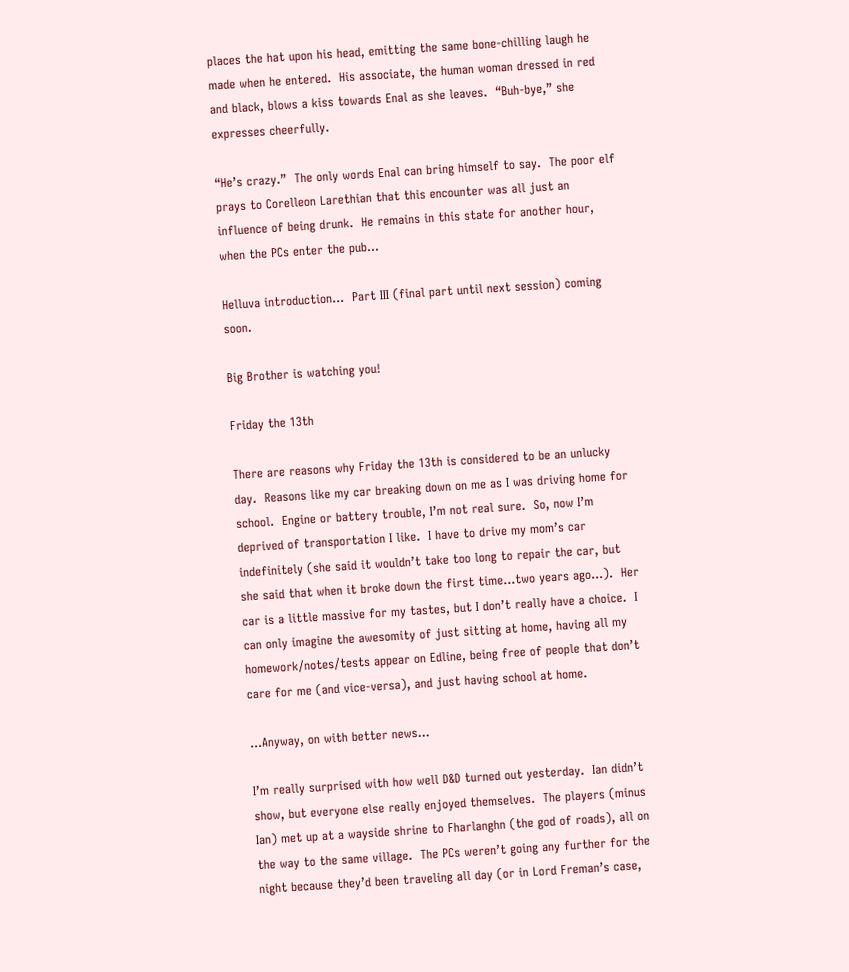places the hat upon his head, emitting the same bone-chilling laugh he made when he entered.  His associate, the human woman dressed in red and black, blows a kiss towards Enal as she leaves.  “Buh-bye,” she expresses cheerfully.

“He’s crazy.”  The only words Enal can bring himself to say.  The poor elf prays to Corelleon Larethian that this encounter was all just an influence of being drunk.  He remains in this state for another hour, when the PCs enter the pub…

Helluva introduction…  Part III (final part until next session) coming soon.

Big Brother is watching you!

Friday the 13th

There are reasons why Friday the 13th is considered to be an unlucky day.  Reasons like my car breaking down on me as I was driving home for school.  Engine or battery trouble, I’m not real sure.  So, now I’m deprived of transportation I like.  I have to drive my mom’s car indefinitely (she said it wouldn’t take too long to repair the car, but she said that when it broke down the first time…two years ago…).  Her car is a little massive for my tastes, but I don’t really have a choice.  I can only imagine the awesomity of just sitting at home, having all my homework/notes/tests appear on Edline, being free of people that don’t care for me (and vice-versa), and just having school at home.

…Anyway, on with better news…

I’m really surprised with how well D&D turned out yesterday.  Ian didn’t show, but everyone else really enjoyed themselves.  The players (minus Ian) met up at a wayside shrine to Fharlanghn (the god of roads), all on the way to the same village.  The PCs weren’t going any further for the night because they’d been traveling all day (or in Lord Freman’s case,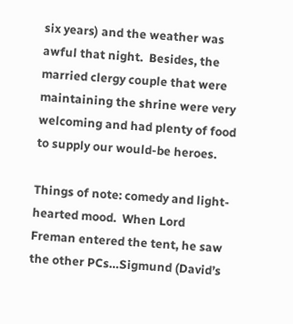six years) and the weather was awful that night.  Besides, the married clergy couple that were maintaining the shrine were very welcoming and had plenty of food to supply our would-be heroes.

Things of note: comedy and light-hearted mood.  When Lord Freman entered the tent, he saw the other PCs…Sigmund (David’s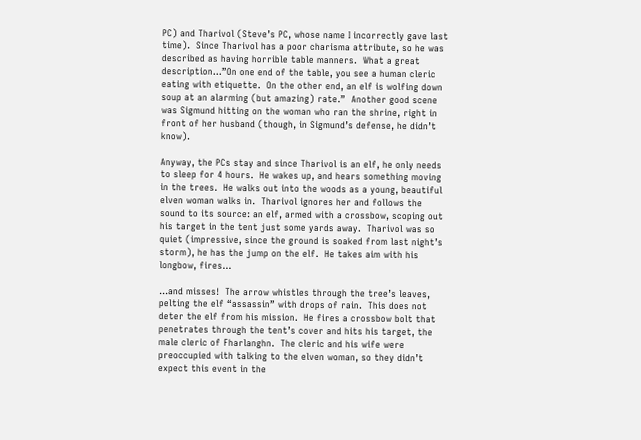PC) and Tharivol (Steve’s PC, whose name I incorrectly gave last time).  Since Tharivol has a poor charisma attribute, so he was described as having horrible table manners.  What a great description…”On one end of the table, you see a human cleric eating with etiquette.  On the other end, an elf is wolfing down soup at an alarming (but amazing) rate.”  Another good scene was Sigmund hitting on the woman who ran the shrine, right in front of her husband (though, in Sigmund’s defense, he didn’t know).

Anyway, the PCs stay and since Tharivol is an elf, he only needs to sleep for 4 hours.  He wakes up, and hears something moving in the trees.  He walks out into the woods as a young, beautiful elven woman walks in.  Tharivol ignores her and follows the sound to its source: an elf, armed with a crossbow, scoping out his target in the tent just some yards away.  Tharivol was so quiet (impressive, since the ground is soaked from last night’s storm), he has the jump on the elf.  He takes aim with his longbow, fires…

…and misses!  The arrow whistles through the tree’s leaves, pelting the elf “assassin” with drops of rain.  This does not deter the elf from his mission.  He fires a crossbow bolt that penetrates through the tent’s cover and hits his target, the male cleric of Fharlanghn.  The cleric and his wife were preoccupied with talking to the elven woman, so they didn’t expect this event in the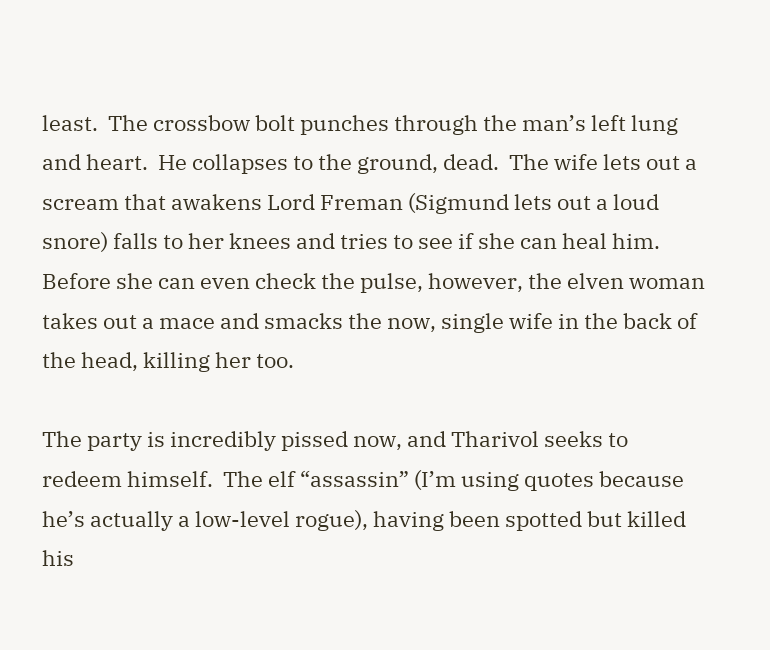least.  The crossbow bolt punches through the man’s left lung and heart.  He collapses to the ground, dead.  The wife lets out a scream that awakens Lord Freman (Sigmund lets out a loud snore) falls to her knees and tries to see if she can heal him.  Before she can even check the pulse, however, the elven woman takes out a mace and smacks the now, single wife in the back of the head, killing her too.

The party is incredibly pissed now, and Tharivol seeks to redeem himself.  The elf “assassin” (I’m using quotes because he’s actually a low-level rogue), having been spotted but killed his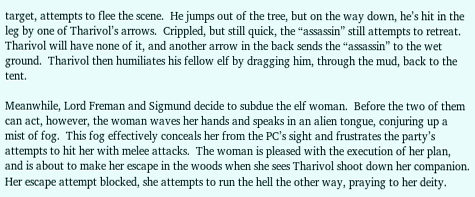target, attempts to flee the scene.  He jumps out of the tree, but on the way down, he’s hit in the leg by one of Tharivol’s arrows.  Crippled, but still quick, the “assassin” still attempts to retreat.  Tharivol will have none of it, and another arrow in the back sends the “assassin” to the wet ground.  Tharivol then humiliates his fellow elf by dragging him, through the mud, back to the tent.

Meanwhile, Lord Freman and Sigmund decide to subdue the elf woman.  Before the two of them can act, however, the woman waves her hands and speaks in an alien tongue, conjuring up a mist of fog.  This fog effectively conceals her from the PC’s sight and frustrates the party’s attempts to hit her with melee attacks.  The woman is pleased with the execution of her plan, and is about to make her escape in the woods when she sees Tharivol shoot down her companion.  Her escape attempt blocked, she attempts to run the hell the other way, praying to her deity.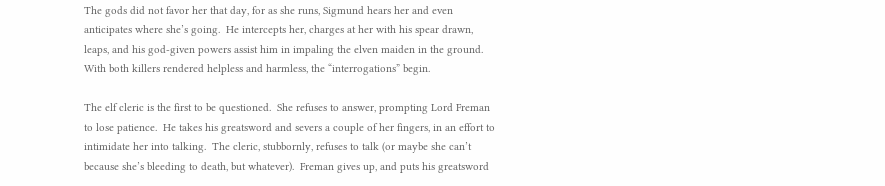The gods did not favor her that day, for as she runs, Sigmund hears her and even anticipates where she’s going.  He intercepts her, charges at her with his spear drawn, leaps, and his god-given powers assist him in impaling the elven maiden in the ground.  With both killers rendered helpless and harmless, the “interrogations” begin.

The elf cleric is the first to be questioned.  She refuses to answer, prompting Lord Freman to lose patience.  He takes his greatsword and severs a couple of her fingers, in an effort to intimidate her into talking.  The cleric, stubbornly, refuses to talk (or maybe she can’t because she’s bleeding to death, but whatever).  Freman gives up, and puts his greatsword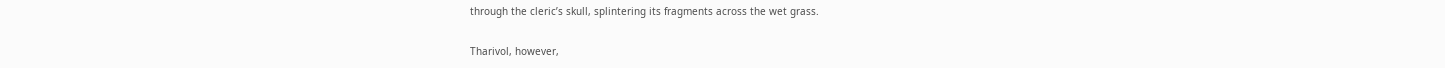through the cleric’s skull, splintering its fragments across the wet grass.

Tharivol, however,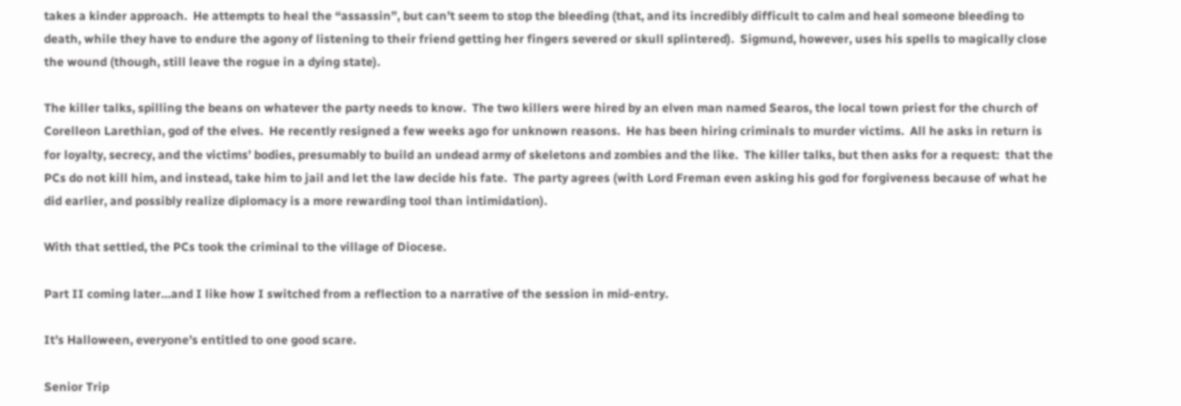takes a kinder approach.  He attempts to heal the “assassin”, but can’t seem to stop the bleeding (that, and its incredibly difficult to calm and heal someone bleeding to death, while they have to endure the agony of listening to their friend getting her fingers severed or skull splintered).  Sigmund, however, uses his spells to magically close the wound (though, still leave the rogue in a dying state).

The killer talks, spilling the beans on whatever the party needs to know.  The two killers were hired by an elven man named Searos, the local town priest for the church of Corelleon Larethian, god of the elves.  He recently resigned a few weeks ago for unknown reasons.  He has been hiring criminals to murder victims.  All he asks in return is for loyalty, secrecy, and the victims’ bodies, presumably to build an undead army of skeletons and zombies and the like.  The killer talks, but then asks for a request:  that the PCs do not kill him, and instead, take him to jail and let the law decide his fate.  The party agrees (with Lord Freman even asking his god for forgiveness because of what he did earlier, and possibly realize diplomacy is a more rewarding tool than intimidation).

With that settled, the PCs took the criminal to the village of Diocese.

Part II coming later…and I like how I switched from a reflection to a narrative of the session in mid-entry.

It’s Halloween, everyone’s entitled to one good scare.

Senior Trip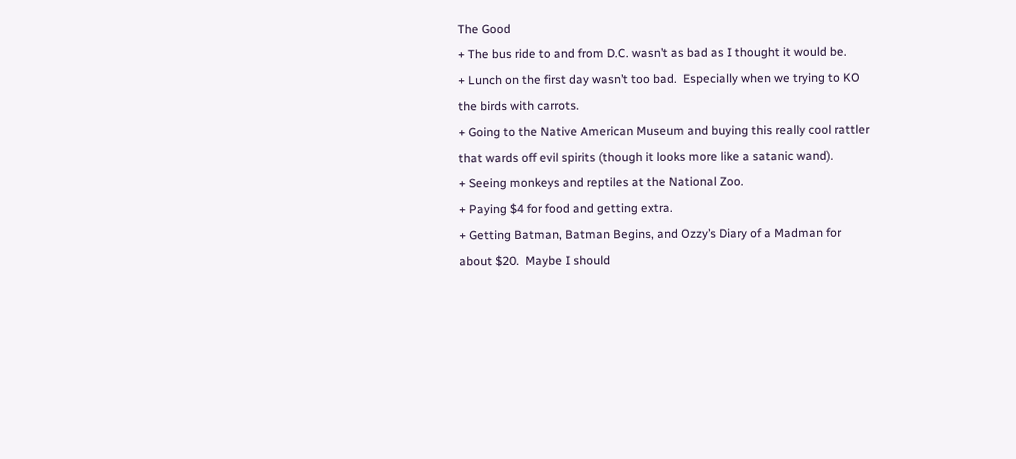The Good
+ The bus ride to and from D.C. wasn’t as bad as I thought it would be.
+ Lunch on the first day wasn’t too bad.  Especially when we trying to KO the birds with carrots.
+ Going to the Native American Museum and buying this really cool rattler that wards off evil spirits (though it looks more like a satanic wand).
+ Seeing monkeys and reptiles at the National Zoo.
+ Paying $4 for food and getting extra.
+ Getting Batman, Batman Begins, and Ozzy’s Diary of a Madman for about $20.  Maybe I should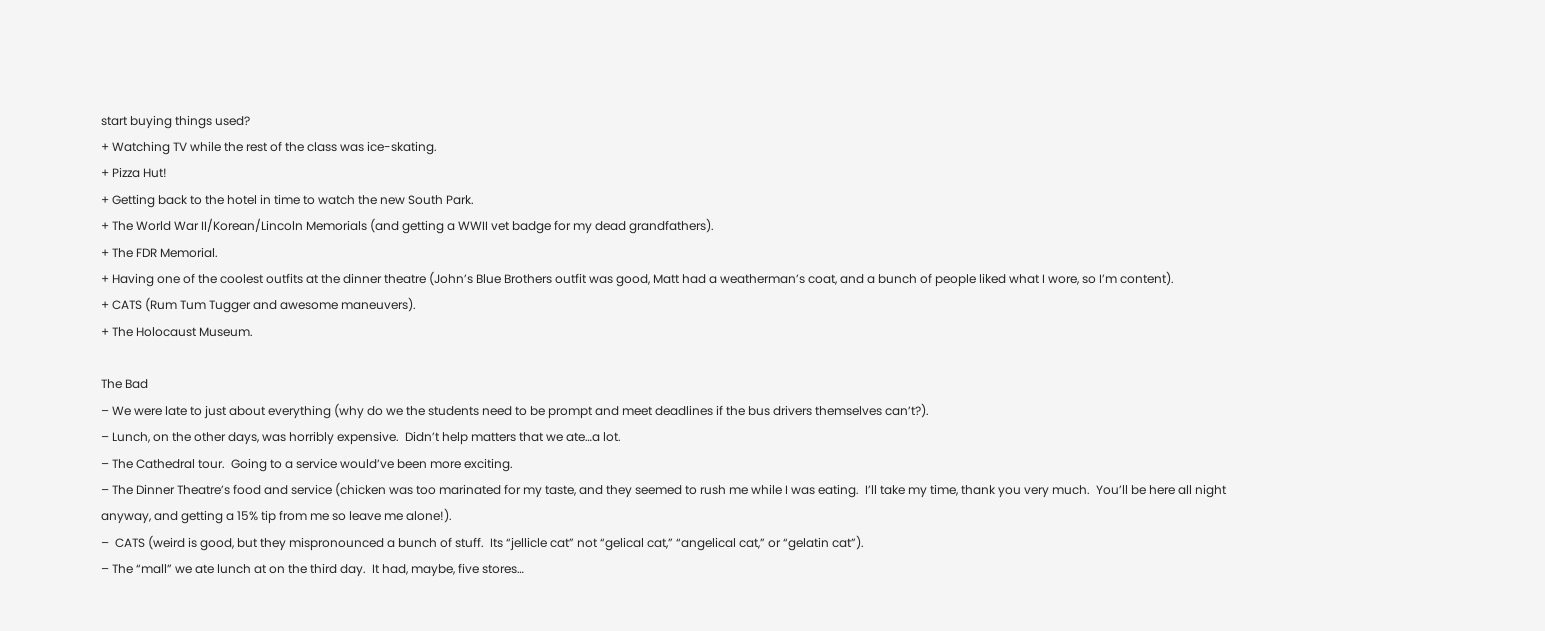start buying things used?
+ Watching TV while the rest of the class was ice-skating.
+ Pizza Hut!
+ Getting back to the hotel in time to watch the new South Park.
+ The World War II/Korean/Lincoln Memorials (and getting a WWII vet badge for my dead grandfathers).
+ The FDR Memorial.
+ Having one of the coolest outfits at the dinner theatre (John’s Blue Brothers outfit was good, Matt had a weatherman’s coat, and a bunch of people liked what I wore, so I’m content).
+ CATS (Rum Tum Tugger and awesome maneuvers).
+ The Holocaust Museum.

The Bad
– We were late to just about everything (why do we the students need to be prompt and meet deadlines if the bus drivers themselves can’t?).
– Lunch, on the other days, was horribly expensive.  Didn’t help matters that we ate…a lot.
– The Cathedral tour.  Going to a service would’ve been more exciting.
– The Dinner Theatre’s food and service (chicken was too marinated for my taste, and they seemed to rush me while I was eating.  I’ll take my time, thank you very much.  You’ll be here all night anyway, and getting a 15% tip from me so leave me alone!).
–  CATS (weird is good, but they mispronounced a bunch of stuff.  Its “jellicle cat” not “gelical cat,” “angelical cat,” or “gelatin cat”).
– The “mall” we ate lunch at on the third day.  It had, maybe, five stores…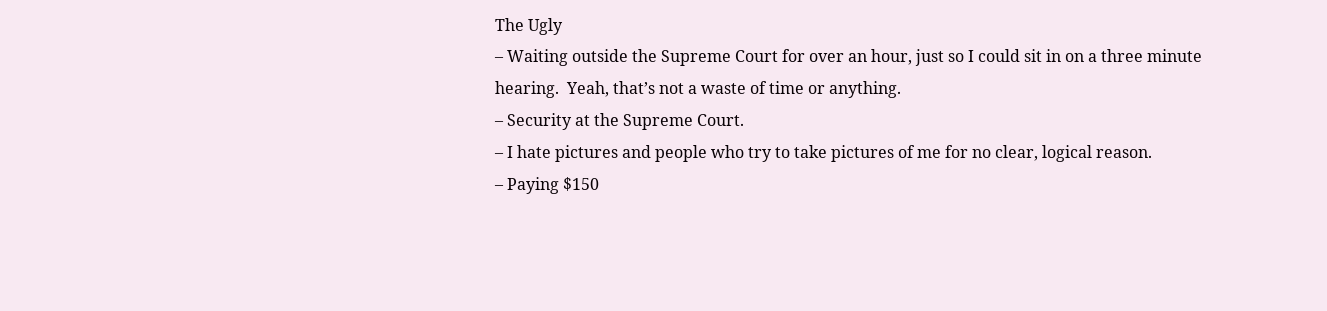The Ugly
– Waiting outside the Supreme Court for over an hour, just so I could sit in on a three minute hearing.  Yeah, that’s not a waste of time or anything.
– Security at the Supreme Court.
– I hate pictures and people who try to take pictures of me for no clear, logical reason.
– Paying $150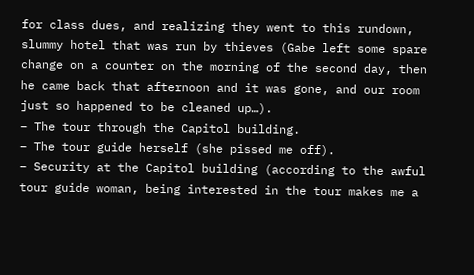for class dues, and realizing they went to this rundown, slummy hotel that was run by thieves (Gabe left some spare change on a counter on the morning of the second day, then he came back that afternoon and it was gone, and our room just so happened to be cleaned up…).
– The tour through the Capitol building.
– The tour guide herself (she pissed me off).
– Security at the Capitol building (according to the awful tour guide woman, being interested in the tour makes me a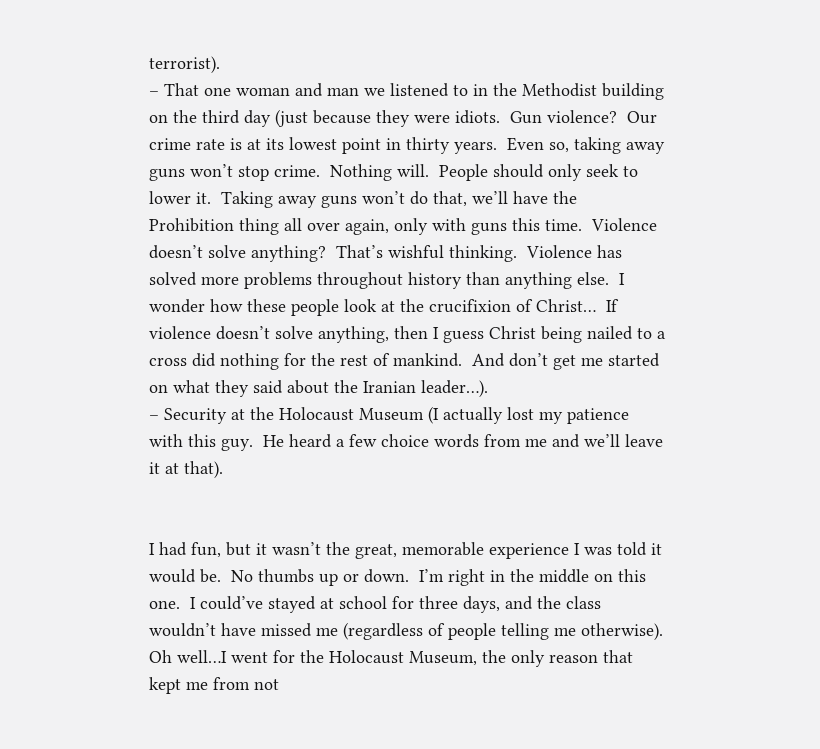terrorist).
– That one woman and man we listened to in the Methodist building on the third day (just because they were idiots.  Gun violence?  Our crime rate is at its lowest point in thirty years.  Even so, taking away guns won’t stop crime.  Nothing will.  People should only seek to lower it.  Taking away guns won’t do that, we’ll have the Prohibition thing all over again, only with guns this time.  Violence doesn’t solve anything?  That’s wishful thinking.  Violence has solved more problems throughout history than anything else.  I wonder how these people look at the crucifixion of Christ…  If violence doesn’t solve anything, then I guess Christ being nailed to a cross did nothing for the rest of mankind.  And don’t get me started on what they said about the Iranian leader…).
– Security at the Holocaust Museum (I actually lost my patience with this guy.  He heard a few choice words from me and we’ll leave it at that).


I had fun, but it wasn’t the great, memorable experience I was told it would be.  No thumbs up or down.  I’m right in the middle on this one.  I could’ve stayed at school for three days, and the class wouldn’t have missed me (regardless of people telling me otherwise).  Oh well…I went for the Holocaust Museum, the only reason that kept me from not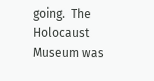going.  The Holocaust Museum was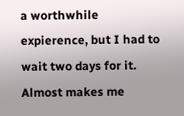a worthwhile expierence, but I had to wait two days for it.  Almost makes me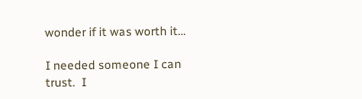wonder if it was worth it…

I needed someone I can trust.  I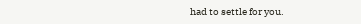had to settle for you.